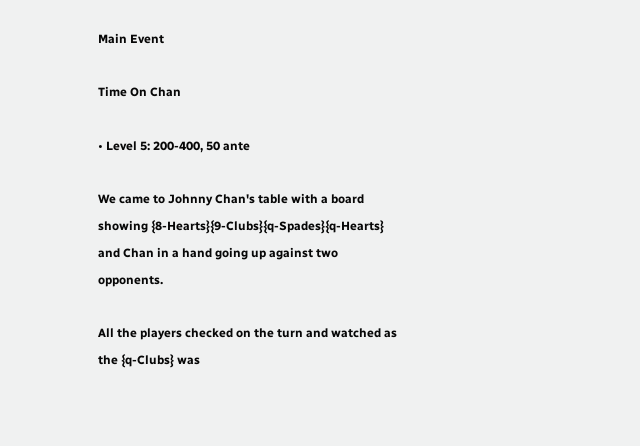Main Event

Time On Chan

• Level 5: 200-400, 50 ante

We came to Johnny Chan's table with a board showing {8-Hearts}{9-Clubs}{q-Spades}{q-Hearts} and Chan in a hand going up against two opponents.

All the players checked on the turn and watched as the {q-Clubs} was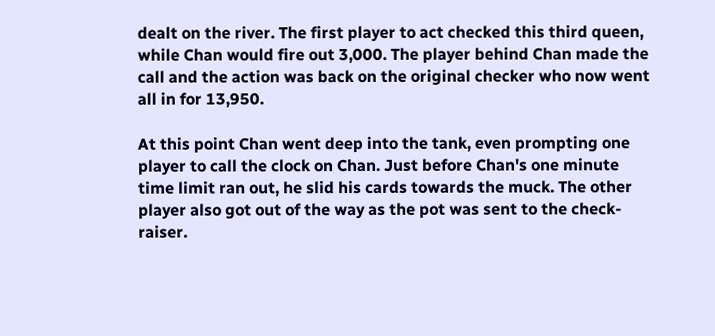dealt on the river. The first player to act checked this third queen, while Chan would fire out 3,000. The player behind Chan made the call and the action was back on the original checker who now went all in for 13,950.

At this point Chan went deep into the tank, even prompting one player to call the clock on Chan. Just before Chan's one minute time limit ran out, he slid his cards towards the muck. The other player also got out of the way as the pot was sent to the check-raiser.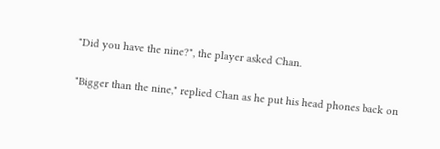"Did you have the nine?", the player asked Chan.

"Bigger than the nine," replied Chan as he put his head phones back on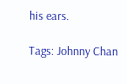his ears.

Tags: Johnny Chan